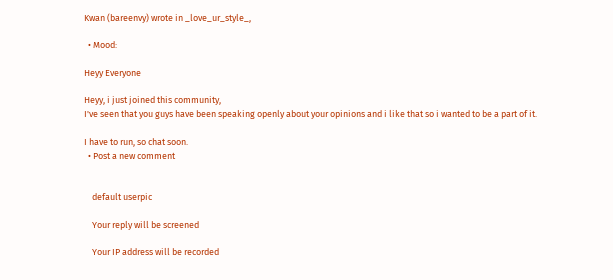Kwan (bareenvy) wrote in _love_ur_style_,

  • Mood:

Heyy Everyone

Heyy, i just joined this community,
I've seen that you guys have been speaking openly about your opinions and i like that so i wanted to be a part of it.

I have to run, so chat soon.
  • Post a new comment


    default userpic

    Your reply will be screened

    Your IP address will be recorded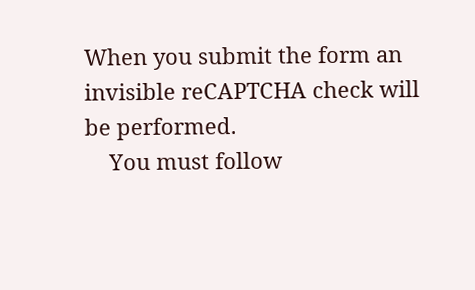When you submit the form an invisible reCAPTCHA check will be performed.
    You must follow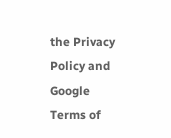the Privacy Policy and Google Terms of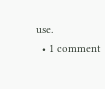use.
  • 1 comment